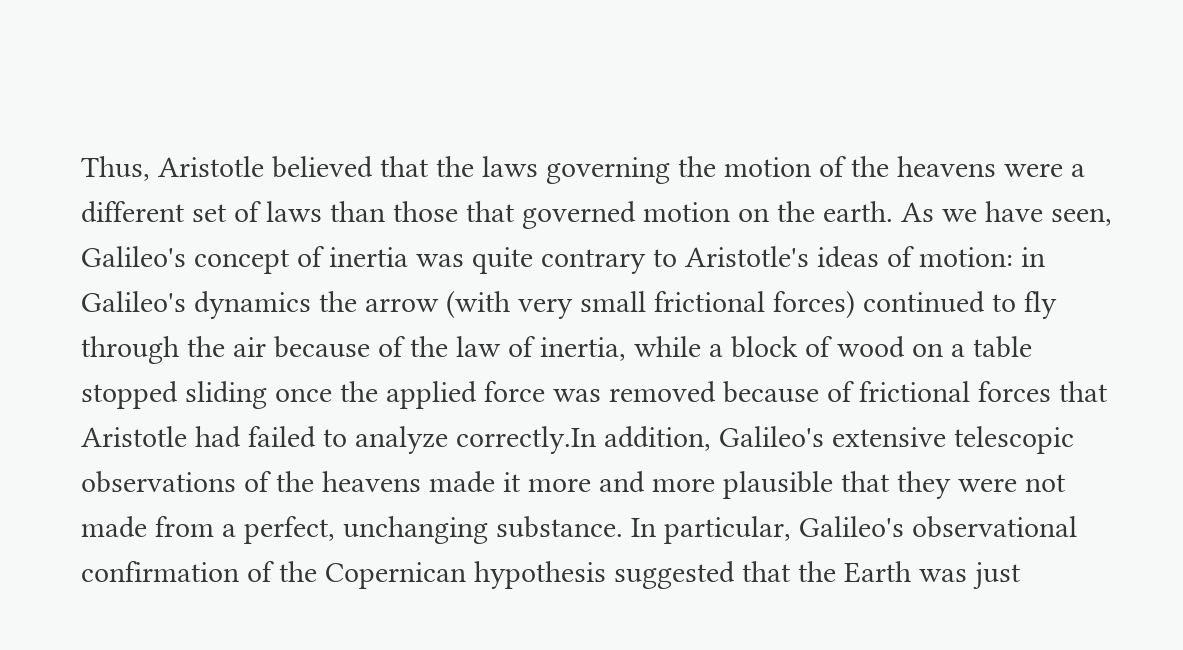Thus, Aristotle believed that the laws governing the motion of the heavens were a different set of laws than those that governed motion on the earth. As we have seen, Galileo's concept of inertia was quite contrary to Aristotle's ideas of motion: in Galileo's dynamics the arrow (with very small frictional forces) continued to fly through the air because of the law of inertia, while a block of wood on a table stopped sliding once the applied force was removed because of frictional forces that Aristotle had failed to analyze correctly.In addition, Galileo's extensive telescopic observations of the heavens made it more and more plausible that they were not made from a perfect, unchanging substance. In particular, Galileo's observational confirmation of the Copernican hypothesis suggested that the Earth was just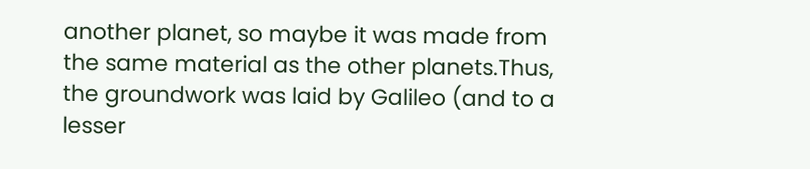another planet, so maybe it was made from the same material as the other planets.Thus, the groundwork was laid by Galileo (and to a lesser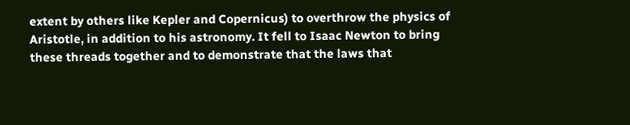extent by others like Kepler and Copernicus) to overthrow the physics of Aristotle, in addition to his astronomy. It fell to Isaac Newton to bring these threads together and to demonstrate that the laws that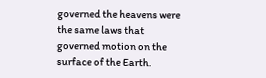governed the heavens were the same laws that governed motion on the surface of the Earth.